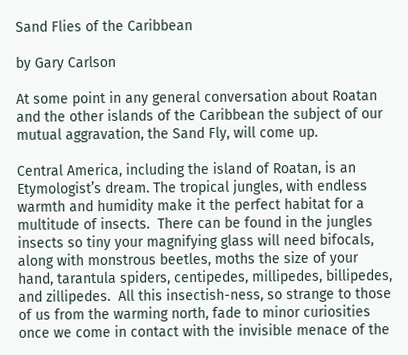Sand Flies of the Caribbean

by Gary Carlson

At some point in any general conversation about Roatan and the other islands of the Caribbean the subject of our mutual aggravation, the Sand Fly, will come up.

Central America, including the island of Roatan, is an Etymologist’s dream. The tropical jungles, with endless warmth and humidity make it the perfect habitat for a multitude of insects.  There can be found in the jungles insects so tiny your magnifying glass will need bifocals, along with monstrous beetles, moths the size of your hand, tarantula spiders, centipedes, millipedes, billipedes, and zillipedes.  All this insectish-ness, so strange to those of us from the warming north, fade to minor curiosities once we come in contact with the invisible menace of the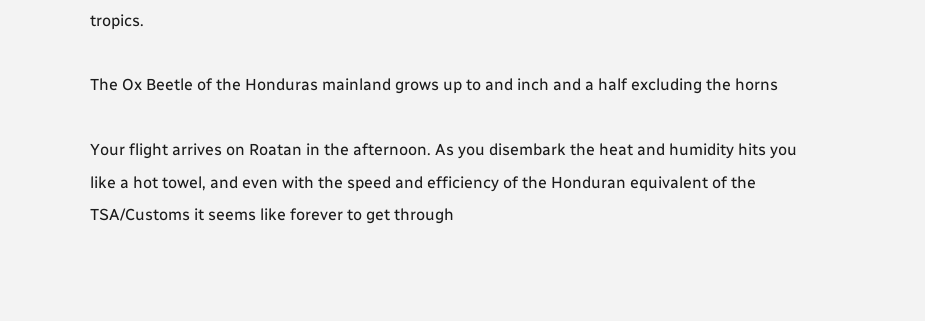tropics.

The Ox Beetle of the Honduras mainland grows up to and inch and a half excluding the horns

Your flight arrives on Roatan in the afternoon. As you disembark the heat and humidity hits you like a hot towel, and even with the speed and efficiency of the Honduran equivalent of the TSA/Customs it seems like forever to get through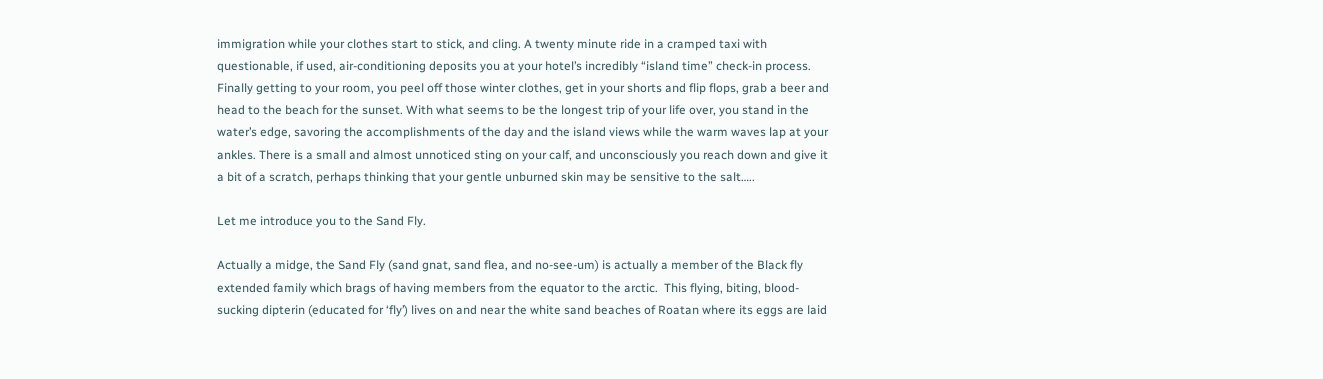immigration while your clothes start to stick, and cling. A twenty minute ride in a cramped taxi with questionable, if used, air-conditioning deposits you at your hotel’s incredibly “island time” check-in process. Finally getting to your room, you peel off those winter clothes, get in your shorts and flip flops, grab a beer and head to the beach for the sunset. With what seems to be the longest trip of your life over, you stand in the water’s edge, savoring the accomplishments of the day and the island views while the warm waves lap at your ankles. There is a small and almost unnoticed sting on your calf, and unconsciously you reach down and give it a bit of a scratch, perhaps thinking that your gentle unburned skin may be sensitive to the salt…..

Let me introduce you to the Sand Fly.

Actually a midge, the Sand Fly (sand gnat, sand flea, and no-see-um) is actually a member of the Black fly extended family which brags of having members from the equator to the arctic.  This flying, biting, blood-sucking dipterin (educated for ‘fly’) lives on and near the white sand beaches of Roatan where its eggs are laid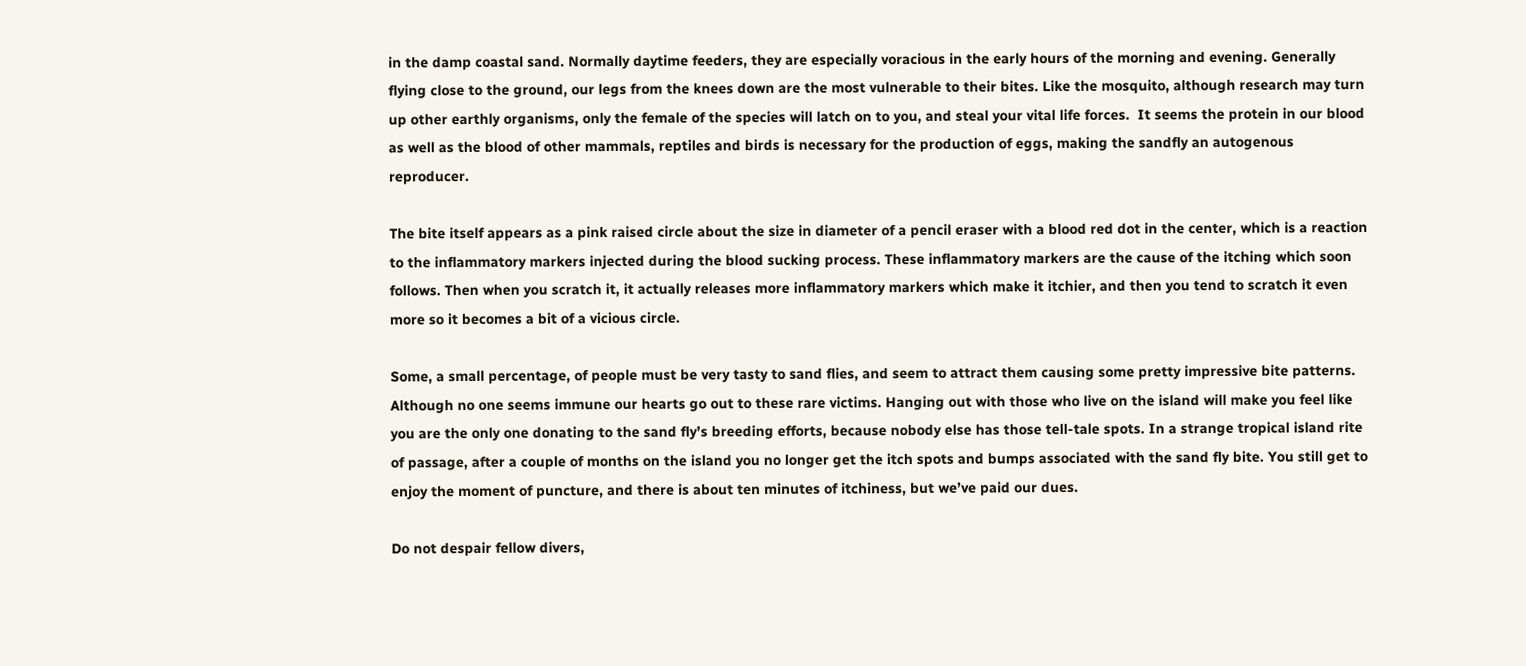in the damp coastal sand. Normally daytime feeders, they are especially voracious in the early hours of the morning and evening. Generally flying close to the ground, our legs from the knees down are the most vulnerable to their bites. Like the mosquito, although research may turn up other earthly organisms, only the female of the species will latch on to you, and steal your vital life forces.  It seems the protein in our blood as well as the blood of other mammals, reptiles and birds is necessary for the production of eggs, making the sandfly an autogenous reproducer.

The bite itself appears as a pink raised circle about the size in diameter of a pencil eraser with a blood red dot in the center, which is a reaction to the inflammatory markers injected during the blood sucking process. These inflammatory markers are the cause of the itching which soon follows. Then when you scratch it, it actually releases more inflammatory markers which make it itchier, and then you tend to scratch it even more so it becomes a bit of a vicious circle.

Some, a small percentage, of people must be very tasty to sand flies, and seem to attract them causing some pretty impressive bite patterns. Although no one seems immune our hearts go out to these rare victims. Hanging out with those who live on the island will make you feel like you are the only one donating to the sand fly’s breeding efforts, because nobody else has those tell-tale spots. In a strange tropical island rite of passage, after a couple of months on the island you no longer get the itch spots and bumps associated with the sand fly bite. You still get to enjoy the moment of puncture, and there is about ten minutes of itchiness, but we’ve paid our dues.

Do not despair fellow divers,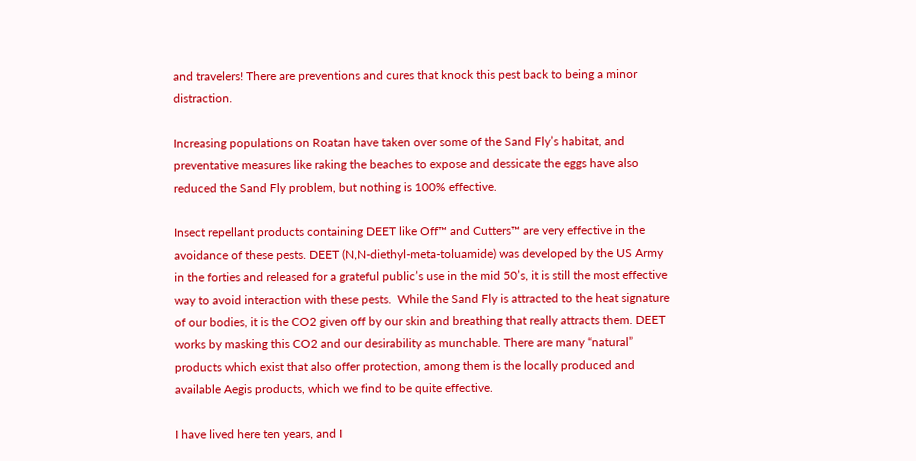and travelers! There are preventions and cures that knock this pest back to being a minor distraction.

Increasing populations on Roatan have taken over some of the Sand Fly’s habitat, and preventative measures like raking the beaches to expose and dessicate the eggs have also reduced the Sand Fly problem, but nothing is 100% effective.

Insect repellant products containing DEET like Off™ and Cutters™ are very effective in the avoidance of these pests. DEET (N,N-diethyl-meta-toluamide) was developed by the US Army in the forties and released for a grateful public’s use in the mid 50’s, it is still the most effective way to avoid interaction with these pests.  While the Sand Fly is attracted to the heat signature of our bodies, it is the CO2 given off by our skin and breathing that really attracts them. DEET works by masking this CO2 and our desirability as munchable. There are many “natural” products which exist that also offer protection, among them is the locally produced and available Aegis products, which we find to be quite effective.

I have lived here ten years, and I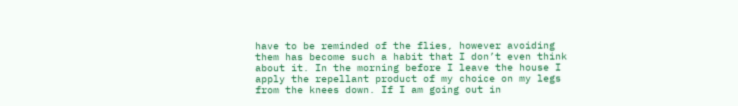have to be reminded of the flies, however avoiding them has become such a habit that I don’t even think about it. In the morning before I leave the house I apply the repellant product of my choice on my legs from the knees down. If I am going out in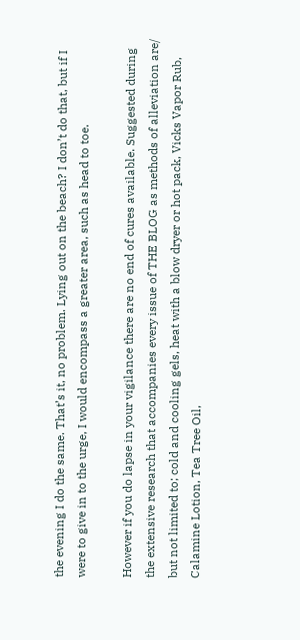the evening I do the same. That’s it, no problem. Lying out on the beach? I don’t do that, but if I were to give in to the urge, I would encompass a greater area, such as head to toe.

However if you do lapse in your vigilance there are no end of cures available. Suggested during the extensive research that accompanies every issue of THE BLOG as methods of alleviation are/ but not limited to; cold and cooling gels, heat with a blow dryer or hot pack, Vicks Vapor Rub, Calamine Lotion, Tea Tree Oil,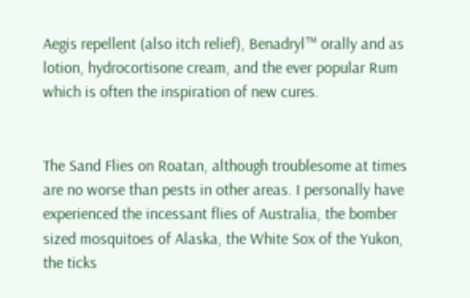Aegis repellent (also itch relief), Benadryl™ orally and as lotion, hydrocortisone cream, and the ever popular Rum which is often the inspiration of new cures.


The Sand Flies on Roatan, although troublesome at times are no worse than pests in other areas. I personally have experienced the incessant flies of Australia, the bomber sized mosquitoes of Alaska, the White Sox of the Yukon, the ticks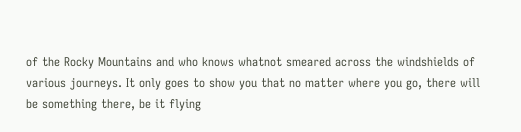of the Rocky Mountains and who knows whatnot smeared across the windshields of various journeys. It only goes to show you that no matter where you go, there will be something there, be it flying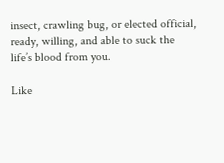insect, crawling bug, or elected official, ready, willing, and able to suck the life’s blood from you.

Like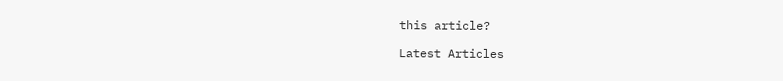this article?

Latest Articles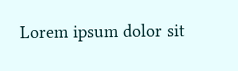Lorem ipsum dolor sit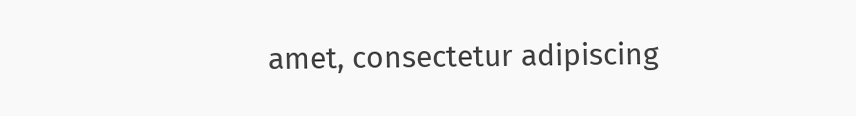amet, consectetur adipiscing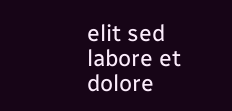elit sed labore et dolore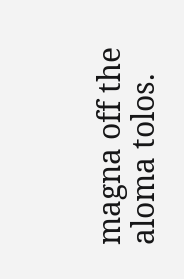magna off the aloma tolos.